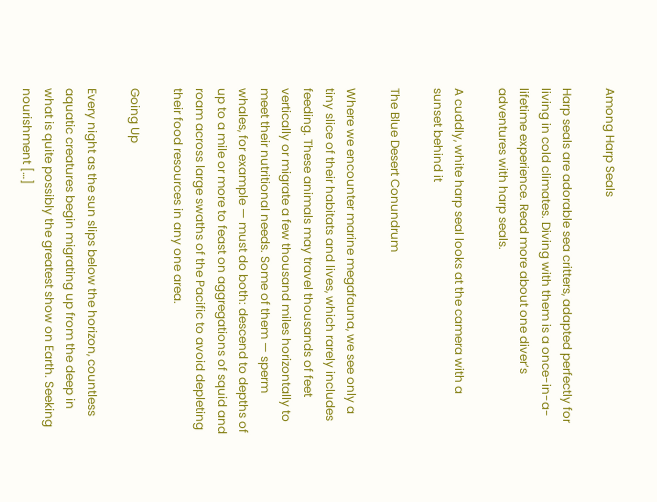Among Harp Seals

Harp seals are adorable sea critters, adapted perfectly for living in cold climates. Diving with them is a once-in-a-lifetime experience. Read more about one diver’s adventures with harp seals.

A cuddly, white harp seal looks at the camera with a sunset behind it

The Blue Desert Conundrum

Where we encounter marine megafauna, we see only a tiny slice of their habitats and lives, which rarely includes feeding. These animals may travel thousands of feet vertically or migrate a few thousand miles horizontally to meet their nutritional needs. Some of them — sperm whales, for example — must do both: descend to depths of up to a mile or more to feast on aggregations of squid and roam across large swaths of the Pacific to avoid depleting their food resources in any one area.

Going Up

Every night as the sun slips below the horizon, countless aquatic creatures begin migrating up from the deep in what is quite possibly the greatest show on Earth. Seeking nourishment […]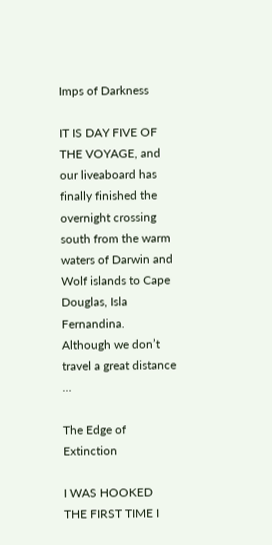Imps of Darkness

IT IS DAY FIVE OF THE VOYAGE, and our liveaboard has finally finished the overnight crossing south from the warm waters of Darwin and Wolf islands to Cape Douglas, Isla Fernandina. Although we don’t travel a great distance …

The Edge of Extinction

I WAS HOOKED THE FIRST TIME I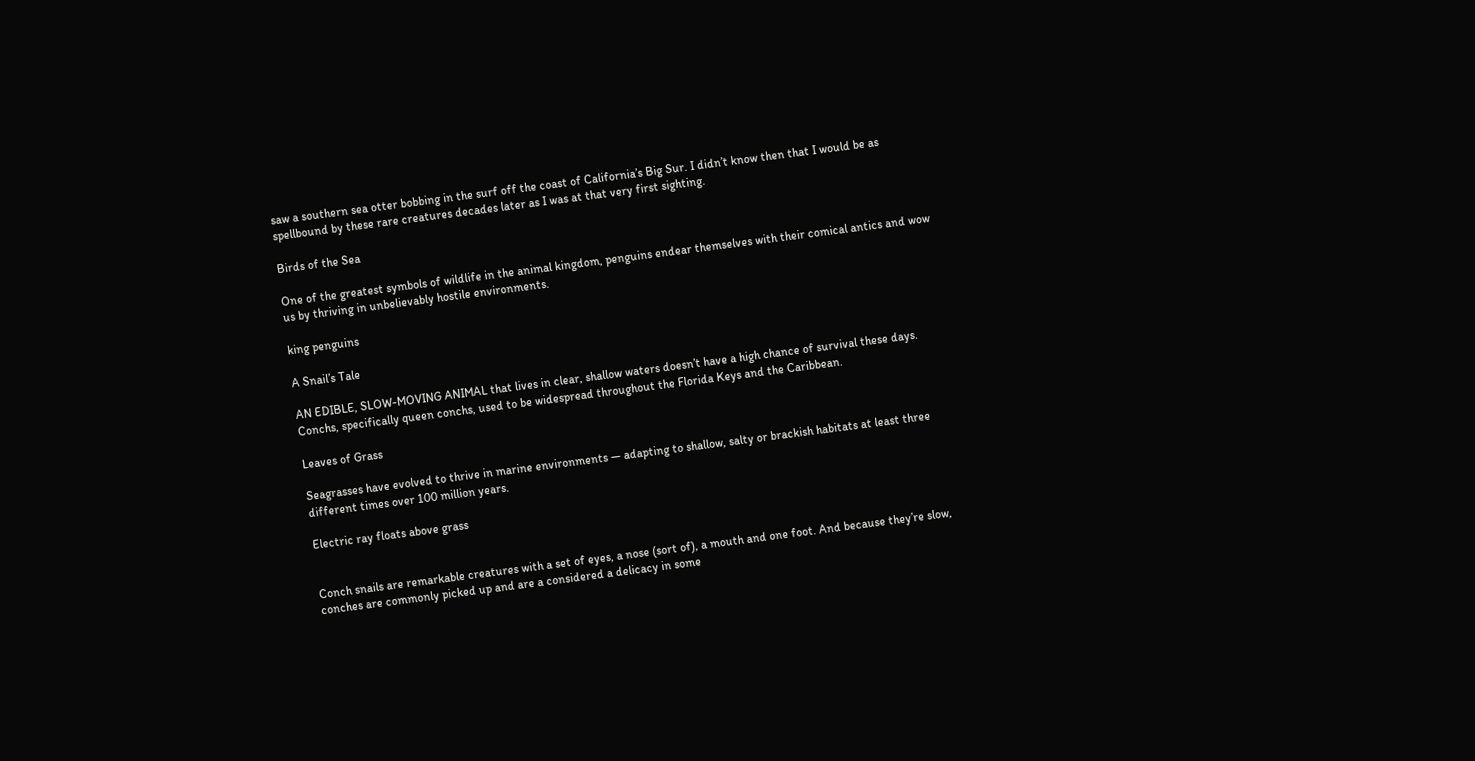saw a southern sea otter bobbing in the surf off the coast of California’s Big Sur. I didn’t know then that I would be as spellbound by these rare creatures decades later as I was at that very first sighting.

Birds of the Sea

One of the greatest symbols of wildlife in the animal kingdom, penguins endear themselves with their comical antics and wow us by thriving in unbelievably hostile environments.

king penguins

A Snail’s Tale

AN EDIBLE, SLOW-MOVING ANIMAL that lives in clear, shallow waters doesn’t have a high chance of survival these days. Conchs, specifically queen conchs, used to be widespread throughout the Florida Keys and the Caribbean.

Leaves of Grass

Seagrasses have evolved to thrive in marine environments — adapting to shallow, salty or brackish habitats at least three different times over 100 million years.

Electric ray floats above grass


Conch snails are remarkable creatures with a set of eyes, a nose (sort of), a mouth and one foot. And because they’re slow, conches are commonly picked up and are a considered a delicacy in some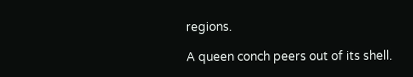regions.

A queen conch peers out of its shell.